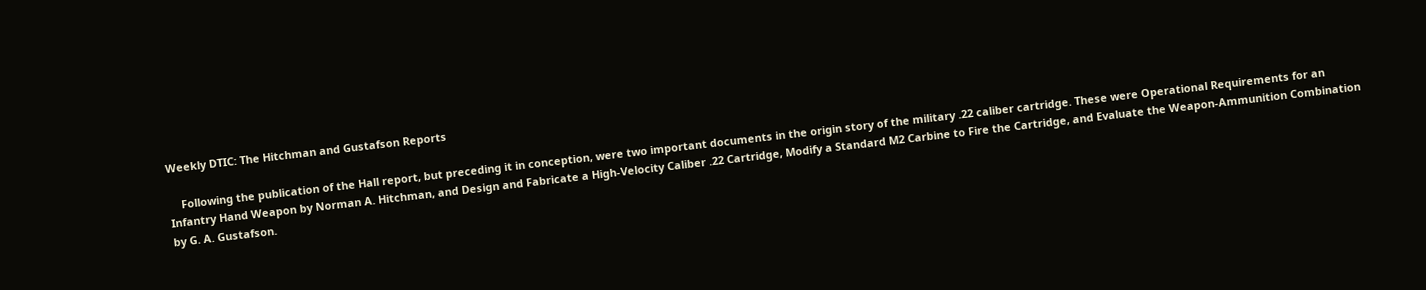Weekly DTIC: The Hitchman and Gustafson Reports

    Following the publication of the Hall report, but preceding it in conception, were two important documents in the origin story of the military .22 caliber cartridge. These were Operational Requirements for an Infantry Hand Weapon by Norman A. Hitchman, and Design and Fabricate a High-Velocity Caliber .22 Cartridge, Modify a Standard M2 Carbine to Fire the Cartridge, and Evaluate the Weapon-Ammunition Combination by G. A. Gustafson.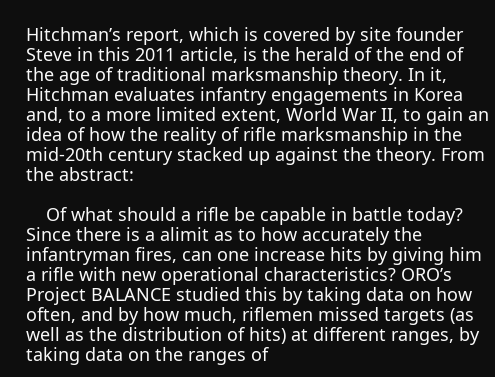Hitchman’s report, which is covered by site founder Steve in this 2011 article, is the herald of the end of the age of traditional marksmanship theory. In it, Hitchman evaluates infantry engagements in Korea and, to a more limited extent, World War II, to gain an idea of how the reality of rifle marksmanship in the mid-20th century stacked up against the theory. From the abstract:

    Of what should a rifle be capable in battle today? Since there is a alimit as to how accurately the infantryman fires, can one increase hits by giving him a rifle with new operational characteristics? ORO’s Project BALANCE studied this by taking data on how often, and by how much, riflemen missed targets (as well as the distribution of hits) at different ranges, by taking data on the ranges of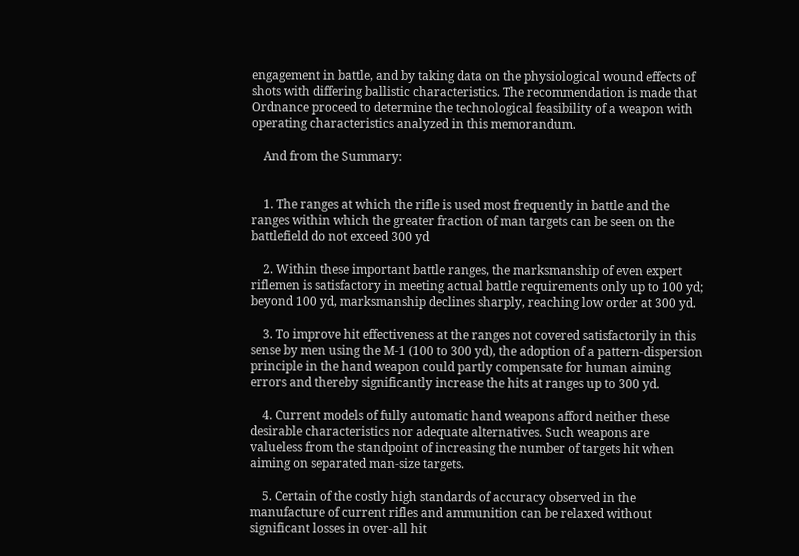engagement in battle, and by taking data on the physiological wound effects of shots with differing ballistic characteristics. The recommendation is made that Ordnance proceed to determine the technological feasibility of a weapon with operating characteristics analyzed in this memorandum.

    And from the Summary:


    1. The ranges at which the rifle is used most frequently in battle and the ranges within which the greater fraction of man targets can be seen on the battlefield do not exceed 300 yd

    2. Within these important battle ranges, the marksmanship of even expert riflemen is satisfactory in meeting actual battle requirements only up to 100 yd; beyond 100 yd, marksmanship declines sharply, reaching low order at 300 yd.

    3. To improve hit effectiveness at the ranges not covered satisfactorily in this sense by men using the M-1 (100 to 300 yd), the adoption of a pattern-dispersion principle in the hand weapon could partly compensate for human aiming errors and thereby significantly increase the hits at ranges up to 300 yd.

    4. Current models of fully automatic hand weapons afford neither these desirable characteristics nor adequate alternatives. Such weapons are valueless from the standpoint of increasing the number of targets hit when aiming on separated man-size targets.

    5. Certain of the costly high standards of accuracy observed in the manufacture of current rifles and ammunition can be relaxed without significant losses in over-all hit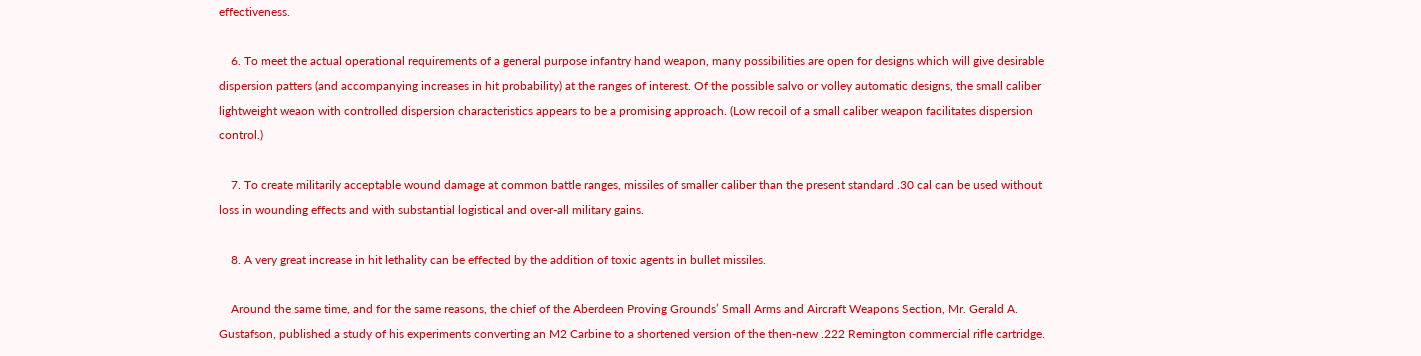effectiveness.

    6. To meet the actual operational requirements of a general purpose infantry hand weapon, many possibilities are open for designs which will give desirable dispersion patters (and accompanying increases in hit probability) at the ranges of interest. Of the possible salvo or volley automatic designs, the small caliber lightweight weaon with controlled dispersion characteristics appears to be a promising approach. (Low recoil of a small caliber weapon facilitates dispersion control.)

    7. To create militarily acceptable wound damage at common battle ranges, missiles of smaller caliber than the present standard .30 cal can be used without loss in wounding effects and with substantial logistical and over-all military gains.

    8. A very great increase in hit lethality can be effected by the addition of toxic agents in bullet missiles.

    Around the same time, and for the same reasons, the chief of the Aberdeen Proving Grounds’ Small Arms and Aircraft Weapons Section, Mr. Gerald A. Gustafson, published a study of his experiments converting an M2 Carbine to a shortened version of the then-new .222 Remington commercial rifle cartridge.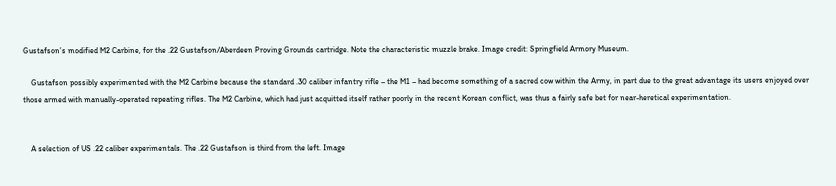Gustafson’s modified M2 Carbine, for the .22 Gustafson/Aberdeen Proving Grounds cartridge. Note the characteristic muzzle brake. Image credit: Springfield Armory Museum.

    Gustafson possibly experimented with the M2 Carbine because the standard .30 caliber infantry rifle – the M1 – had become something of a sacred cow within the Army, in part due to the great advantage its users enjoyed over those armed with manually-operated repeating rifles. The M2 Carbine, which had just acquitted itself rather poorly in the recent Korean conflict, was thus a fairly safe bet for near-heretical experimentation.


    A selection of US .22 caliber experimentals. The .22 Gustafson is third from the left. Image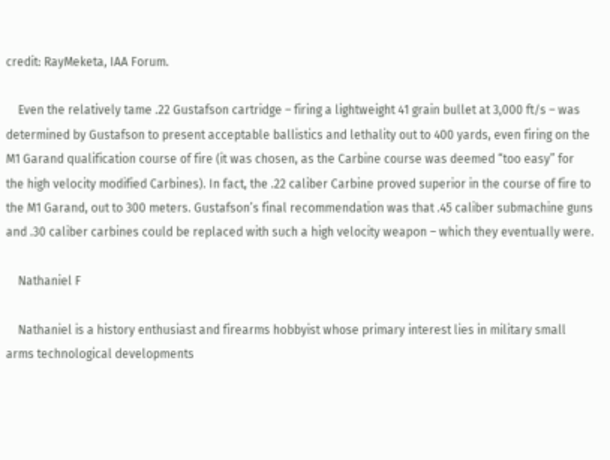credit: RayMeketa, IAA Forum.

    Even the relatively tame .22 Gustafson cartridge – firing a lightweight 41 grain bullet at 3,000 ft/s – was determined by Gustafson to present acceptable ballistics and lethality out to 400 yards, even firing on the M1 Garand qualification course of fire (it was chosen, as the Carbine course was deemed “too easy” for the high velocity modified Carbines). In fact, the .22 caliber Carbine proved superior in the course of fire to the M1 Garand, out to 300 meters. Gustafson’s final recommendation was that .45 caliber submachine guns and .30 caliber carbines could be replaced with such a high velocity weapon – which they eventually were.

    Nathaniel F

    Nathaniel is a history enthusiast and firearms hobbyist whose primary interest lies in military small arms technological developments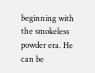beginning with the smokeless powder era. He can be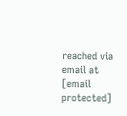reached via email at [email protected]